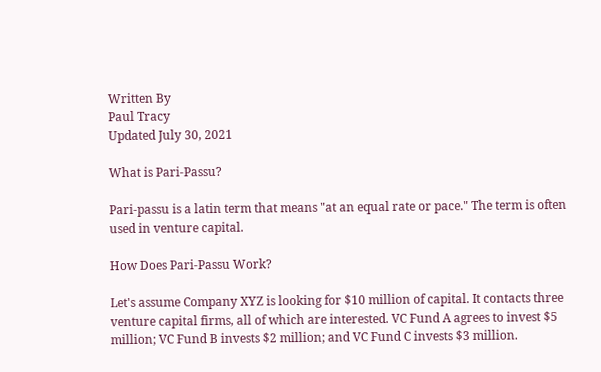Written By
Paul Tracy
Updated July 30, 2021

What is Pari-Passu?

Pari-passu is a latin term that means "at an equal rate or pace." The term is often used in venture capital.

How Does Pari-Passu Work?

Let's assume Company XYZ is looking for $10 million of capital. It contacts three venture capital firms, all of which are interested. VC Fund A agrees to invest $5 million; VC Fund B invests $2 million; and VC Fund C invests $3 million.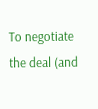To negotiate the deal (and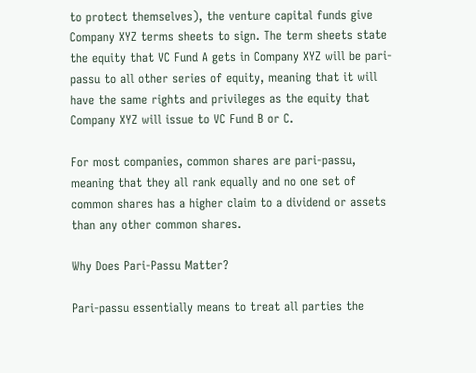to protect themselves), the venture capital funds give Company XYZ terms sheets to sign. The term sheets state the equity that VC Fund A gets in Company XYZ will be pari-passu to all other series of equity, meaning that it will have the same rights and privileges as the equity that Company XYZ will issue to VC Fund B or C.

For most companies, common shares are pari-passu, meaning that they all rank equally and no one set of common shares has a higher claim to a dividend or assets than any other common shares.

Why Does Pari-Passu Matter?

Pari-passu essentially means to treat all parties the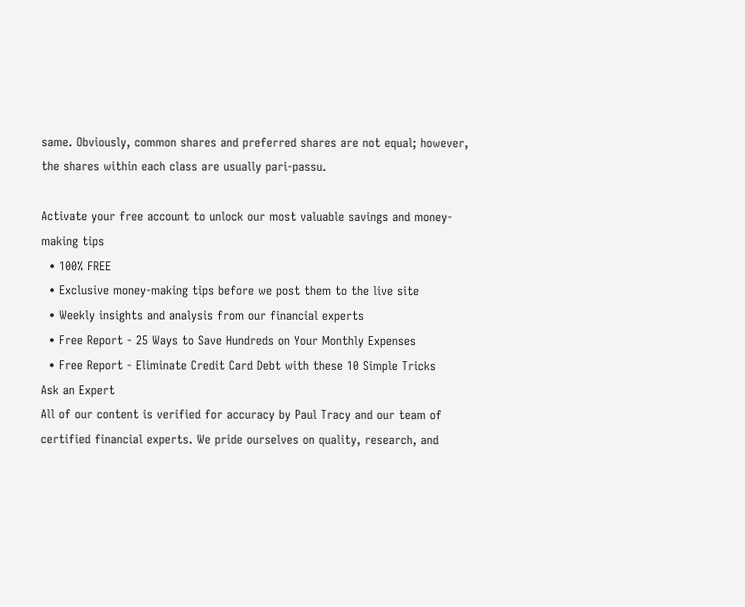same. Obviously, common shares and preferred shares are not equal; however, the shares within each class are usually pari-passu.

Activate your free account to unlock our most valuable savings and money-making tips
  • 100% FREE
  • Exclusive money-making tips before we post them to the live site
  • Weekly insights and analysis from our financial experts
  • Free Report - 25 Ways to Save Hundreds on Your Monthly Expenses
  • Free Report - Eliminate Credit Card Debt with these 10 Simple Tricks
Ask an Expert
All of our content is verified for accuracy by Paul Tracy and our team of certified financial experts. We pride ourselves on quality, research, and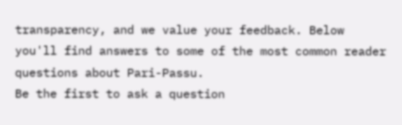transparency, and we value your feedback. Below you'll find answers to some of the most common reader questions about Pari-Passu.
Be the first to ask a question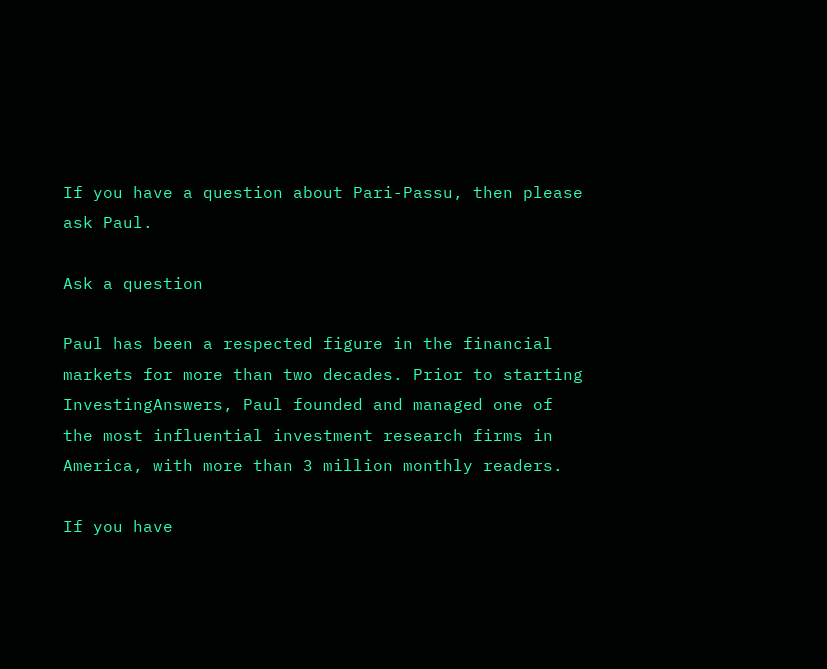If you have a question about Pari-Passu, then please ask Paul.

Ask a question

Paul has been a respected figure in the financial markets for more than two decades. Prior to starting InvestingAnswers, Paul founded and managed one of the most influential investment research firms in America, with more than 3 million monthly readers.

If you have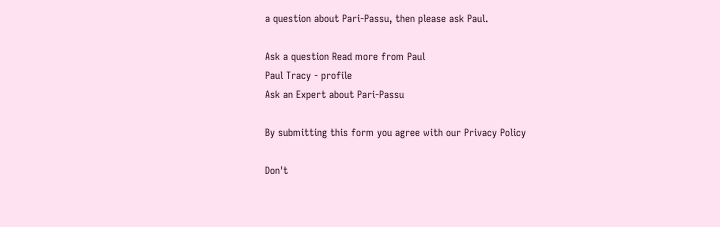a question about Pari-Passu, then please ask Paul.

Ask a question Read more from Paul
Paul Tracy - profile
Ask an Expert about Pari-Passu

By submitting this form you agree with our Privacy Policy

Don't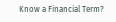Know a Financial Term?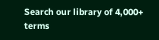Search our library of 4,000+ terms